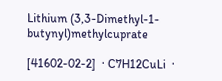Lithium (3,3-Dimethyl-1-butynyl)methylcuprate

[41602-02-2]  · C7H12CuLi  ·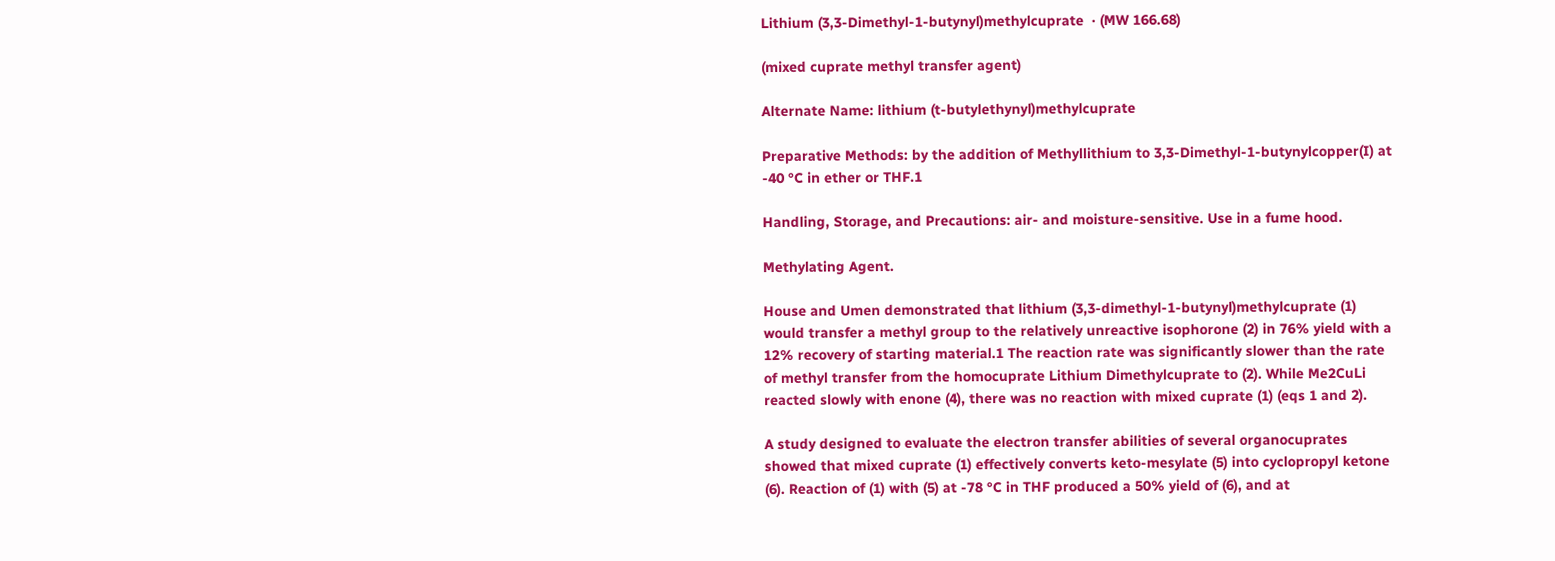Lithium (3,3-Dimethyl-1-butynyl)methylcuprate  · (MW 166.68)

(mixed cuprate methyl transfer agent)

Alternate Name: lithium (t-butylethynyl)methylcuprate

Preparative Methods: by the addition of Methyllithium to 3,3-Dimethyl-1-butynylcopper(I) at -40 °C in ether or THF.1

Handling, Storage, and Precautions: air- and moisture-sensitive. Use in a fume hood.

Methylating Agent.

House and Umen demonstrated that lithium (3,3-dimethyl-1-butynyl)methylcuprate (1) would transfer a methyl group to the relatively unreactive isophorone (2) in 76% yield with a 12% recovery of starting material.1 The reaction rate was significantly slower than the rate of methyl transfer from the homocuprate Lithium Dimethylcuprate to (2). While Me2CuLi reacted slowly with enone (4), there was no reaction with mixed cuprate (1) (eqs 1 and 2).

A study designed to evaluate the electron transfer abilities of several organocuprates showed that mixed cuprate (1) effectively converts keto-mesylate (5) into cyclopropyl ketone (6). Reaction of (1) with (5) at -78 °C in THF produced a 50% yield of (6), and at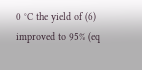0 °C the yield of (6) improved to 95% (eq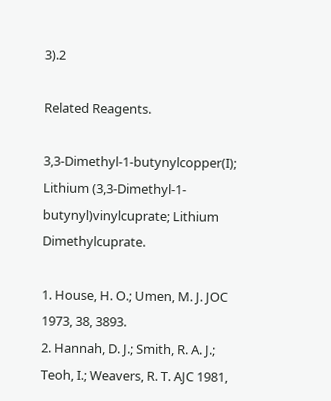3).2

Related Reagents.

3,3-Dimethyl-1-butynylcopper(I); Lithium (3,3-Dimethyl-1-butynyl)vinylcuprate; Lithium Dimethylcuprate.

1. House, H. O.; Umen, M. J. JOC 1973, 38, 3893.
2. Hannah, D. J.; Smith, R. A. J.; Teoh, I.; Weavers, R. T. AJC 1981,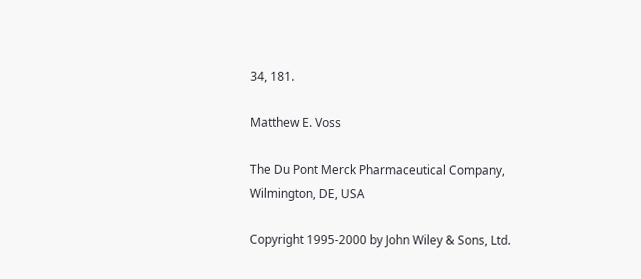34, 181.

Matthew E. Voss

The Du Pont Merck Pharmaceutical Company, Wilmington, DE, USA

Copyright 1995-2000 by John Wiley & Sons, Ltd.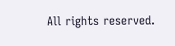All rights reserved.